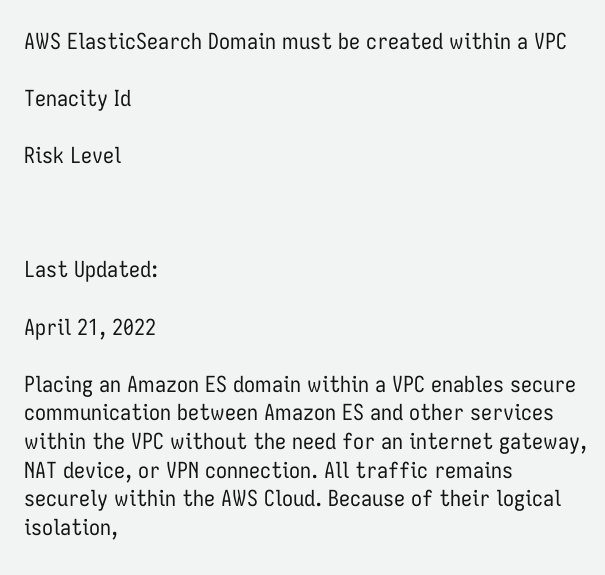AWS ElasticSearch Domain must be created within a VPC

Tenacity Id

Risk Level



Last Updated:

April 21, 2022

Placing an Amazon ES domain within a VPC enables secure communication between Amazon ES and other services within the VPC without the need for an internet gateway, NAT device, or VPN connection. All traffic remains securely within the AWS Cloud. Because of their logical isolation,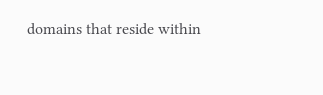domains that reside within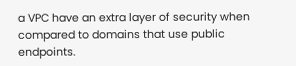a VPC have an extra layer of security when compared to domains that use public endpoints.